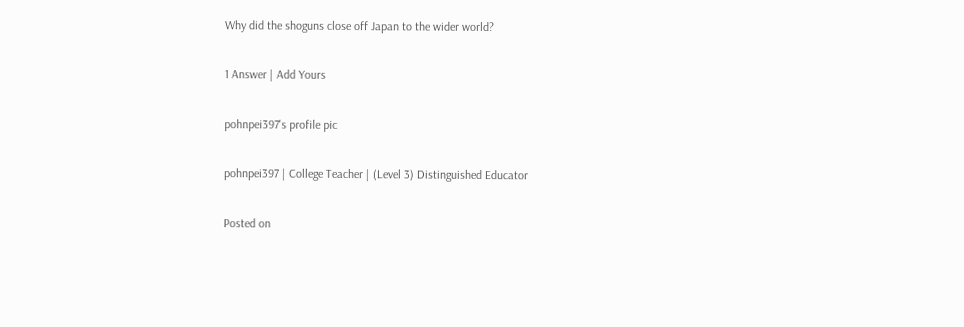Why did the shoguns close off Japan to the wider world?

1 Answer | Add Yours

pohnpei397's profile pic

pohnpei397 | College Teacher | (Level 3) Distinguished Educator

Posted on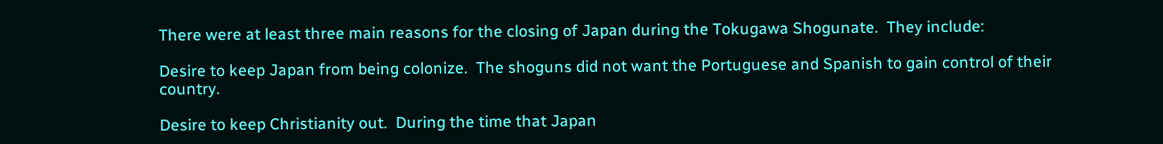There were at least three main reasons for the closing of Japan during the Tokugawa Shogunate.  They include:

Desire to keep Japan from being colonize.  The shoguns did not want the Portuguese and Spanish to gain control of their country.

Desire to keep Christianity out.  During the time that Japan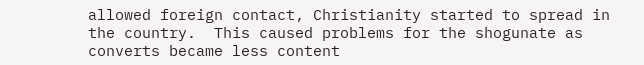allowed foreign contact, Christianity started to spread in the country.  This caused problems for the shogunate as converts became less content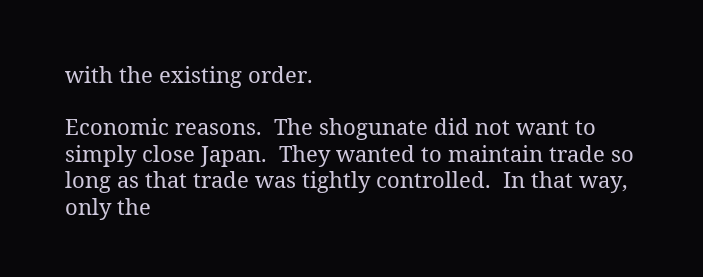with the existing order.

Economic reasons.  The shogunate did not want to simply close Japan.  They wanted to maintain trade so long as that trade was tightly controlled.  In that way, only the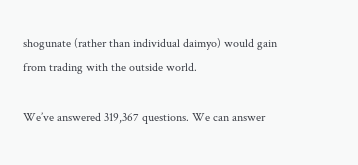shogunate (rather than individual daimyo) would gain from trading with the outside world.

We’ve answered 319,367 questions. We can answer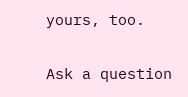yours, too.

Ask a question